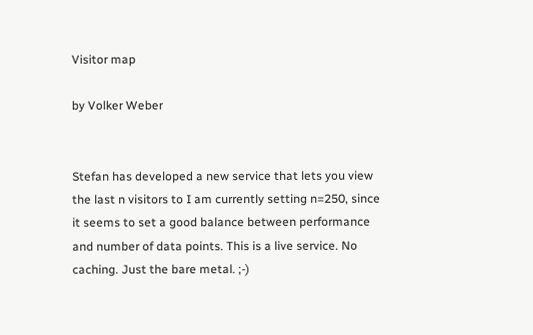Visitor map

by Volker Weber


Stefan has developed a new service that lets you view the last n visitors to I am currently setting n=250, since it seems to set a good balance between performance and number of data points. This is a live service. No caching. Just the bare metal. ;-)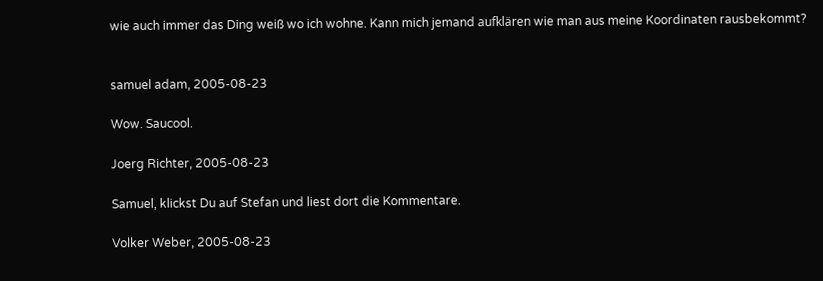wie auch immer das Ding weiß wo ich wohne. Kann mich jemand aufklären wie man aus meine Koordinaten rausbekommt?


samuel adam, 2005-08-23

Wow. Saucool.

Joerg Richter, 2005-08-23

Samuel, klickst Du auf Stefan und liest dort die Kommentare.

Volker Weber, 2005-08-23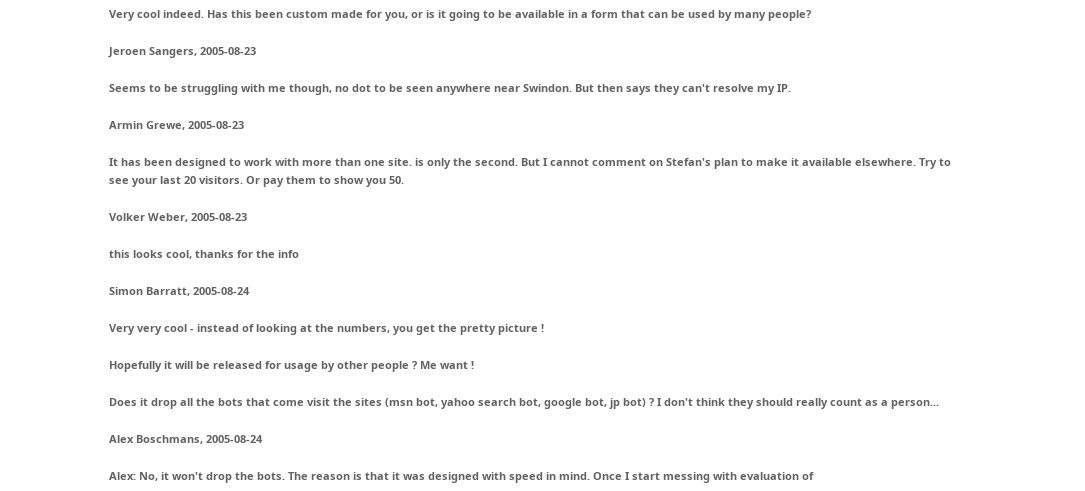Very cool indeed. Has this been custom made for you, or is it going to be available in a form that can be used by many people?

Jeroen Sangers, 2005-08-23

Seems to be struggling with me though, no dot to be seen anywhere near Swindon. But then says they can't resolve my IP.

Armin Grewe, 2005-08-23

It has been designed to work with more than one site. is only the second. But I cannot comment on Stefan's plan to make it available elsewhere. Try to see your last 20 visitors. Or pay them to show you 50.

Volker Weber, 2005-08-23

this looks cool, thanks for the info

Simon Barratt, 2005-08-24

Very very cool - instead of looking at the numbers, you get the pretty picture !

Hopefully it will be released for usage by other people ? Me want !

Does it drop all the bots that come visit the sites (msn bot, yahoo search bot, google bot, jp bot) ? I don't think they should really count as a person...

Alex Boschmans, 2005-08-24

Alex: No, it won't drop the bots. The reason is that it was designed with speed in mind. Once I start messing with evaluation of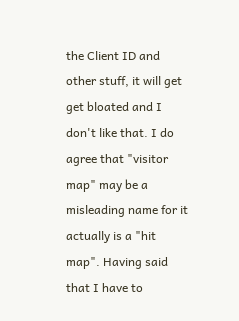the Client ID and other stuff, it will get get bloated and I don't like that. I do agree that "visitor map" may be a misleading name for it actually is a "hit map". Having said that I have to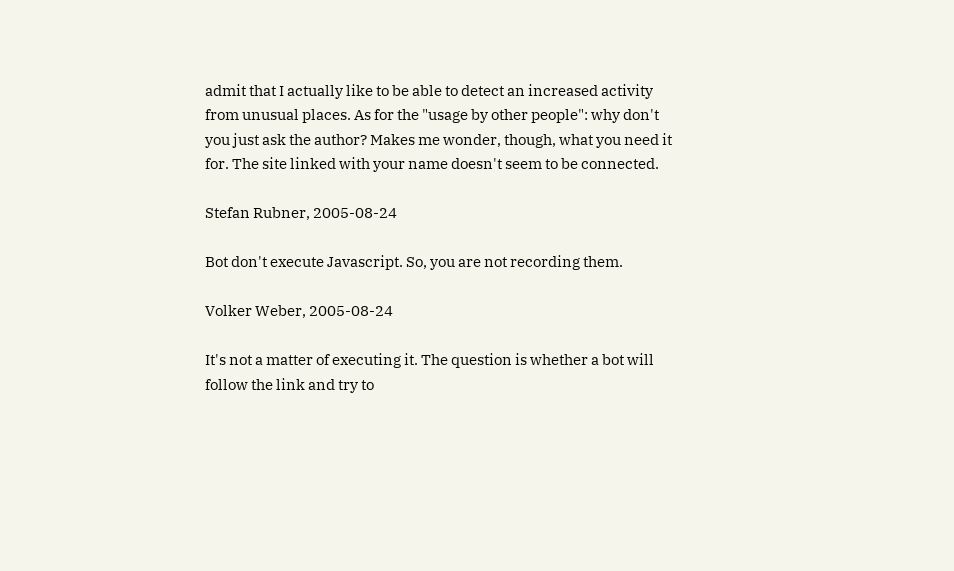admit that I actually like to be able to detect an increased activity from unusual places. As for the "usage by other people": why don't you just ask the author? Makes me wonder, though, what you need it for. The site linked with your name doesn't seem to be connected.

Stefan Rubner, 2005-08-24

Bot don't execute Javascript. So, you are not recording them.

Volker Weber, 2005-08-24

It's not a matter of executing it. The question is whether a bot will follow the link and try to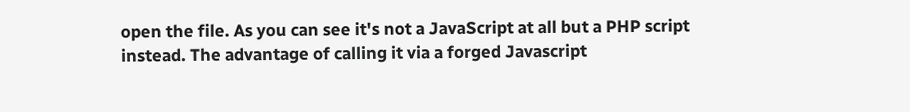open the file. As you can see it's not a JavaScript at all but a PHP script instead. The advantage of calling it via a forged Javascript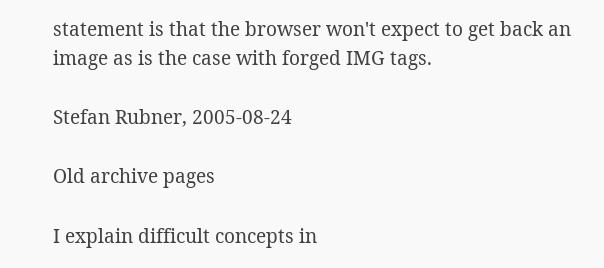statement is that the browser won't expect to get back an image as is the case with forged IMG tags.

Stefan Rubner, 2005-08-24

Old archive pages

I explain difficult concepts in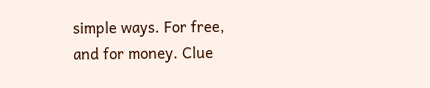simple ways. For free, and for money. Clue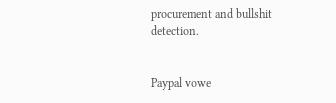procurement and bullshit detection.


Paypal vowe